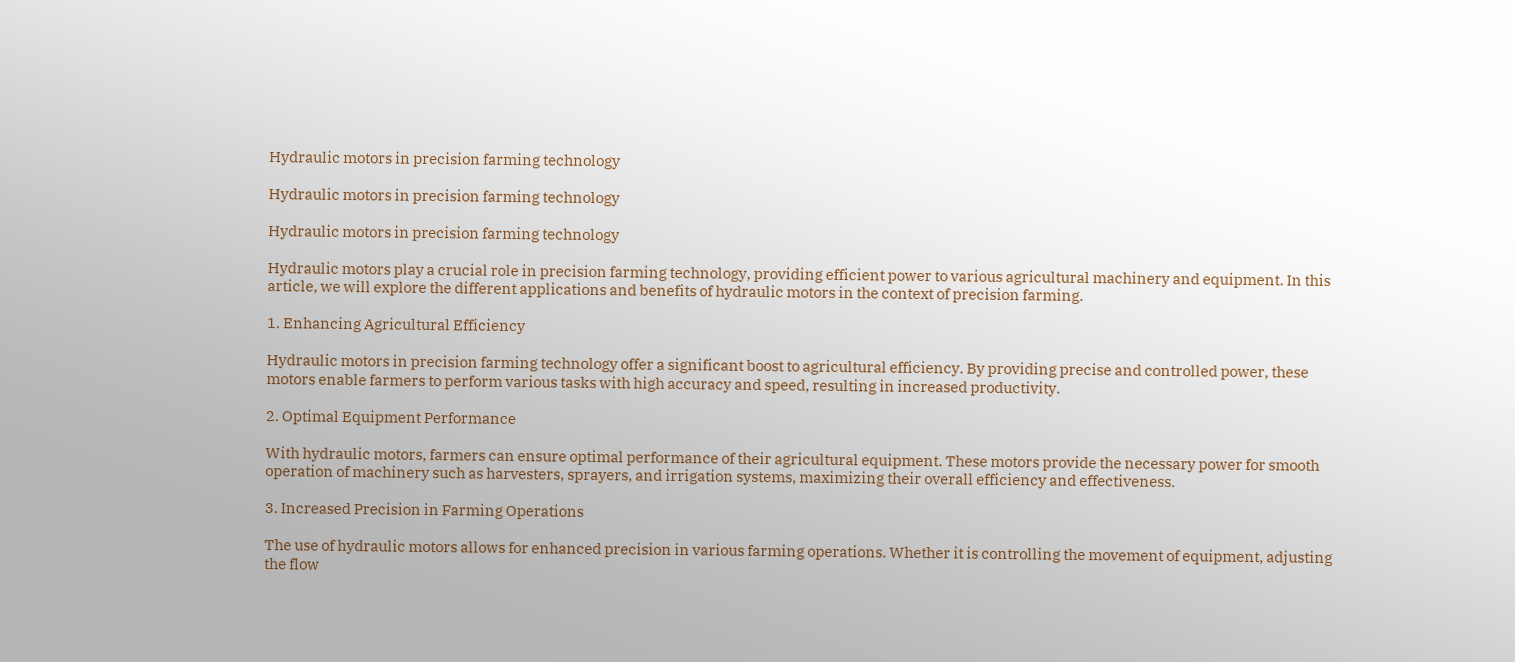Hydraulic motors in precision farming technology

Hydraulic motors in precision farming technology

Hydraulic motors in precision farming technology

Hydraulic motors play a crucial role in precision farming technology, providing efficient power to various agricultural machinery and equipment. In this article, we will explore the different applications and benefits of hydraulic motors in the context of precision farming.

1. Enhancing Agricultural Efficiency

Hydraulic motors in precision farming technology offer a significant boost to agricultural efficiency. By providing precise and controlled power, these motors enable farmers to perform various tasks with high accuracy and speed, resulting in increased productivity.

2. Optimal Equipment Performance

With hydraulic motors, farmers can ensure optimal performance of their agricultural equipment. These motors provide the necessary power for smooth operation of machinery such as harvesters, sprayers, and irrigation systems, maximizing their overall efficiency and effectiveness.

3. Increased Precision in Farming Operations

The use of hydraulic motors allows for enhanced precision in various farming operations. Whether it is controlling the movement of equipment, adjusting the flow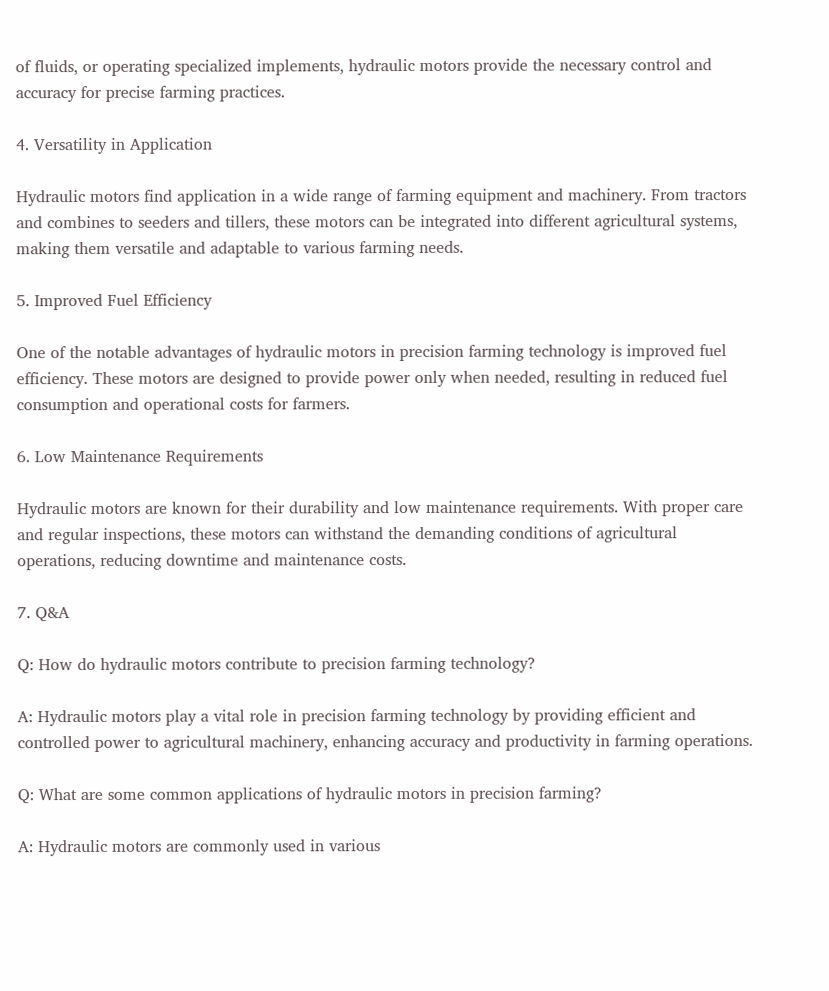of fluids, or operating specialized implements, hydraulic motors provide the necessary control and accuracy for precise farming practices.

4. Versatility in Application

Hydraulic motors find application in a wide range of farming equipment and machinery. From tractors and combines to seeders and tillers, these motors can be integrated into different agricultural systems, making them versatile and adaptable to various farming needs.

5. Improved Fuel Efficiency

One of the notable advantages of hydraulic motors in precision farming technology is improved fuel efficiency. These motors are designed to provide power only when needed, resulting in reduced fuel consumption and operational costs for farmers.

6. Low Maintenance Requirements

Hydraulic motors are known for their durability and low maintenance requirements. With proper care and regular inspections, these motors can withstand the demanding conditions of agricultural operations, reducing downtime and maintenance costs.

7. Q&A

Q: How do hydraulic motors contribute to precision farming technology?

A: Hydraulic motors play a vital role in precision farming technology by providing efficient and controlled power to agricultural machinery, enhancing accuracy and productivity in farming operations.

Q: What are some common applications of hydraulic motors in precision farming?

A: Hydraulic motors are commonly used in various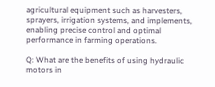agricultural equipment such as harvesters, sprayers, irrigation systems, and implements, enabling precise control and optimal performance in farming operations.

Q: What are the benefits of using hydraulic motors in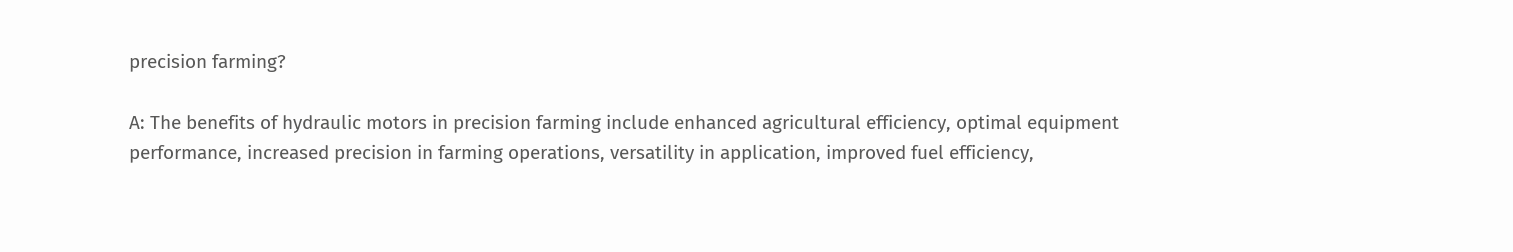precision farming?

A: The benefits of hydraulic motors in precision farming include enhanced agricultural efficiency, optimal equipment performance, increased precision in farming operations, versatility in application, improved fuel efficiency,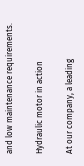and low maintenance requirements.

Hydraulic motor in action

At our company, a leading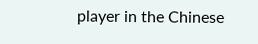player in the Chinese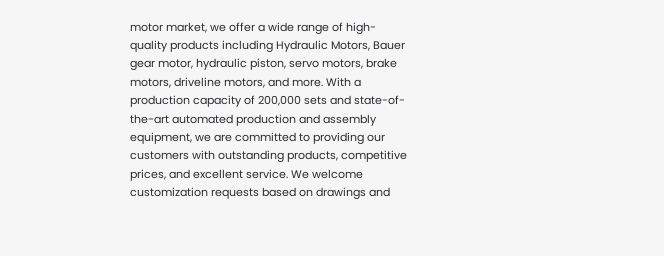motor market, we offer a wide range of high-quality products including Hydraulic Motors, Bauer gear motor, hydraulic piston, servo motors, brake motors, driveline motors, and more. With a production capacity of 200,000 sets and state-of-the-art automated production and assembly equipment, we are committed to providing our customers with outstanding products, competitive prices, and excellent service. We welcome customization requests based on drawings and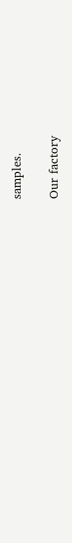samples.

Our factory